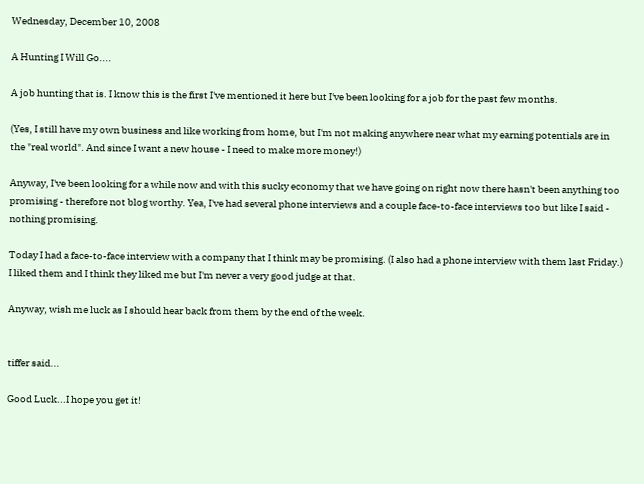Wednesday, December 10, 2008

A Hunting I Will Go....

A job hunting that is. I know this is the first I've mentioned it here but I've been looking for a job for the past few months.

(Yes, I still have my own business and like working from home, but I'm not making anywhere near what my earning potentials are in the "real world". And since I want a new house - I need to make more money!)

Anyway, I've been looking for a while now and with this sucky economy that we have going on right now there hasn't been anything too promising - therefore not blog worthy. Yea, I've had several phone interviews and a couple face-to-face interviews too but like I said - nothing promising.

Today I had a face-to-face interview with a company that I think may be promising. (I also had a phone interview with them last Friday.) I liked them and I think they liked me but I'm never a very good judge at that.

Anyway, wish me luck as I should hear back from them by the end of the week.


tiffer said...

Good Luck...I hope you get it!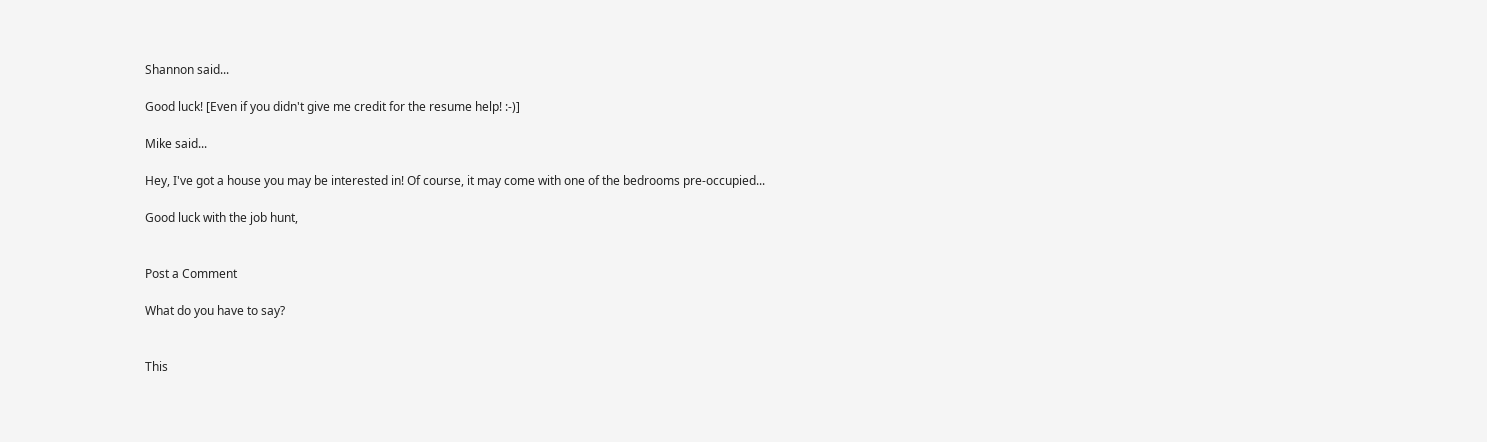Shannon said...

Good luck! [Even if you didn't give me credit for the resume help! :-)]

Mike said...

Hey, I've got a house you may be interested in! Of course, it may come with one of the bedrooms pre-occupied...

Good luck with the job hunt,


Post a Comment

What do you have to say?


This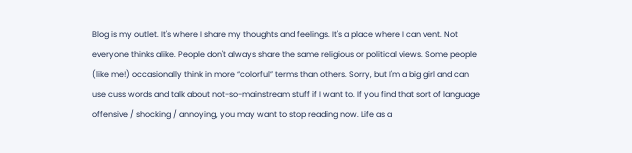Blog is my outlet. It's where I share my thoughts and feelings. It's a place where I can vent. Not everyone thinks alike. People don't always share the same religious or political views. Some people (like me!) occasionally think in more “colorful” terms than others. Sorry, but I'm a big girl and can use cuss words and talk about not-so-mainstream stuff if I want to. If you find that sort of language offensive / shocking / annoying, you may want to stop reading now. Life as a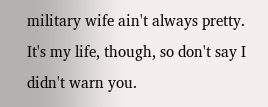military wife ain't always pretty. It's my life, though, so don't say I didn't warn you.